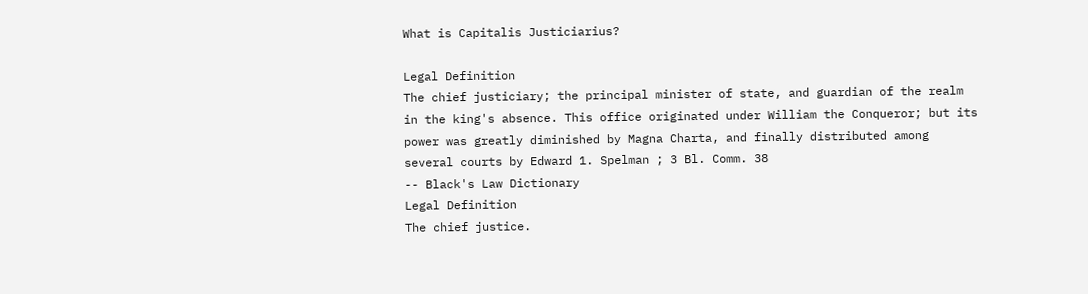What is Capitalis Justiciarius?

Legal Definition
The chief justiciary; the principal minister of state, and guardian of the realm in the king's absence. This office originated under William the Conqueror; but its power was greatly diminished by Magna Charta, and finally distributed among several courts by Edward 1. Spelman ; 3 Bl. Comm. 38
-- Black's Law Dictionary
Legal Definition
The chief justice.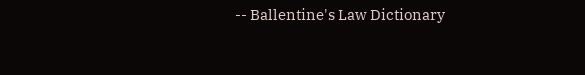-- Ballentine's Law Dictionary